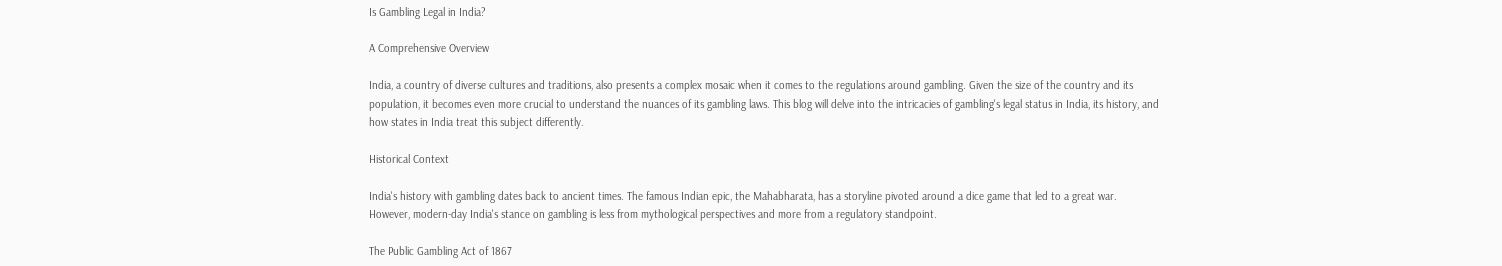Is Gambling Legal in India?

A Comprehensive Overview

India, a country of diverse cultures and traditions, also presents a complex mosaic when it comes to the regulations around gambling. Given the size of the country and its population, it becomes even more crucial to understand the nuances of its gambling laws. This blog will delve into the intricacies of gambling's legal status in India, its history, and how states in India treat this subject differently.

Historical Context

India's history with gambling dates back to ancient times. The famous Indian epic, the Mahabharata, has a storyline pivoted around a dice game that led to a great war. However, modern-day India's stance on gambling is less from mythological perspectives and more from a regulatory standpoint.

The Public Gambling Act of 1867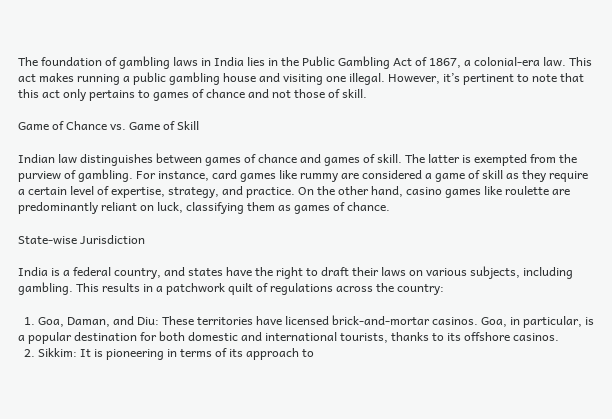The foundation of gambling laws in India lies in the Public Gambling Act of 1867, a colonial-era law. This act makes running a public gambling house and visiting one illegal. However, it’s pertinent to note that this act only pertains to games of chance and not those of skill.

Game of Chance vs. Game of Skill

Indian law distinguishes between games of chance and games of skill. The latter is exempted from the purview of gambling. For instance, card games like rummy are considered a game of skill as they require a certain level of expertise, strategy, and practice. On the other hand, casino games like roulette are predominantly reliant on luck, classifying them as games of chance.

State-wise Jurisdiction

India is a federal country, and states have the right to draft their laws on various subjects, including gambling. This results in a patchwork quilt of regulations across the country:

  1. Goa, Daman, and Diu: These territories have licensed brick-and-mortar casinos. Goa, in particular, is a popular destination for both domestic and international tourists, thanks to its offshore casinos.
  2. Sikkim: It is pioneering in terms of its approach to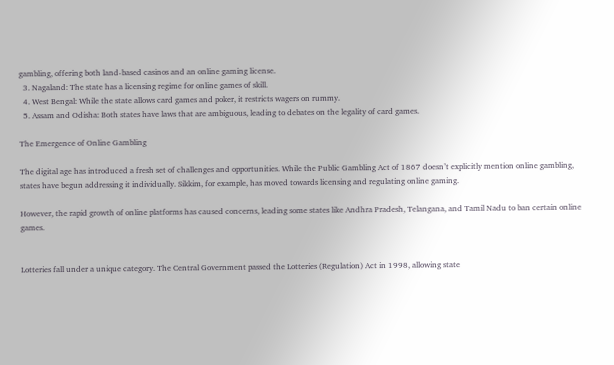gambling, offering both land-based casinos and an online gaming license.
  3. Nagaland: The state has a licensing regime for online games of skill.
  4. West Bengal: While the state allows card games and poker, it restricts wagers on rummy.
  5. Assam and Odisha: Both states have laws that are ambiguous, leading to debates on the legality of card games.

The Emergence of Online Gambling

The digital age has introduced a fresh set of challenges and opportunities. While the Public Gambling Act of 1867 doesn’t explicitly mention online gambling, states have begun addressing it individually. Sikkim, for example, has moved towards licensing and regulating online gaming.

However, the rapid growth of online platforms has caused concerns, leading some states like Andhra Pradesh, Telangana, and Tamil Nadu to ban certain online games.


Lotteries fall under a unique category. The Central Government passed the Lotteries (Regulation) Act in 1998, allowing state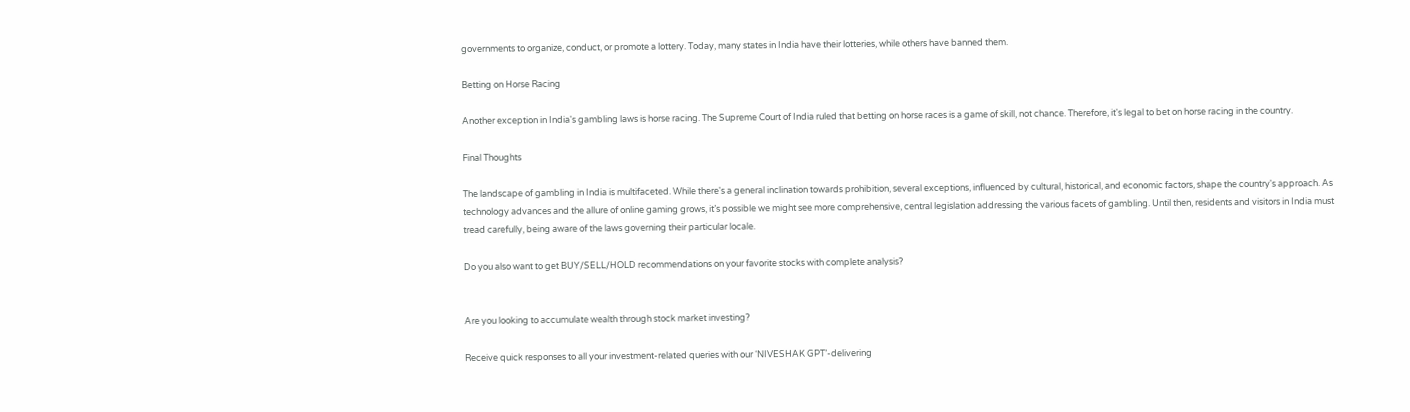governments to organize, conduct, or promote a lottery. Today, many states in India have their lotteries, while others have banned them.

Betting on Horse Racing

Another exception in India's gambling laws is horse racing. The Supreme Court of India ruled that betting on horse races is a game of skill, not chance. Therefore, it's legal to bet on horse racing in the country.

Final Thoughts

The landscape of gambling in India is multifaceted. While there's a general inclination towards prohibition, several exceptions, influenced by cultural, historical, and economic factors, shape the country's approach. As technology advances and the allure of online gaming grows, it’s possible we might see more comprehensive, central legislation addressing the various facets of gambling. Until then, residents and visitors in India must tread carefully, being aware of the laws governing their particular locale.

Do you also want to get BUY/SELL/HOLD recommendations on your favorite stocks with complete analysis?


Are you looking to accumulate wealth through stock market investing?

Receive quick responses to all your investment-related queries with our ‘NIVESHAK GPT’-delivering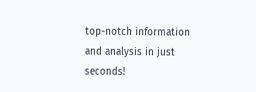top-notch information and analysis in just seconds!